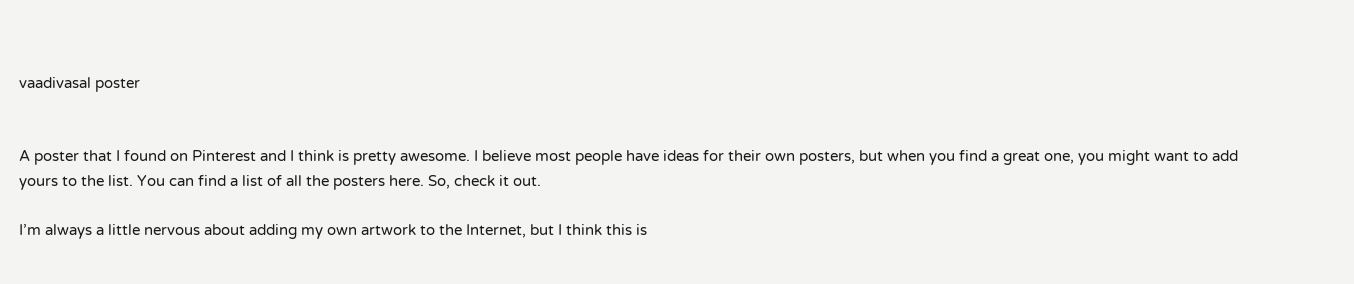vaadivasal poster


A poster that I found on Pinterest and I think is pretty awesome. I believe most people have ideas for their own posters, but when you find a great one, you might want to add yours to the list. You can find a list of all the posters here. So, check it out.

I’m always a little nervous about adding my own artwork to the Internet, but I think this is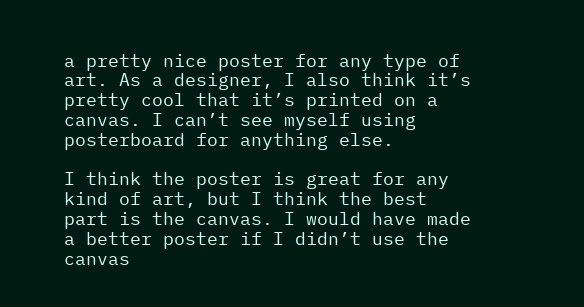a pretty nice poster for any type of art. As a designer, I also think it’s pretty cool that it’s printed on a canvas. I can’t see myself using posterboard for anything else.

I think the poster is great for any kind of art, but I think the best part is the canvas. I would have made a better poster if I didn’t use the canvas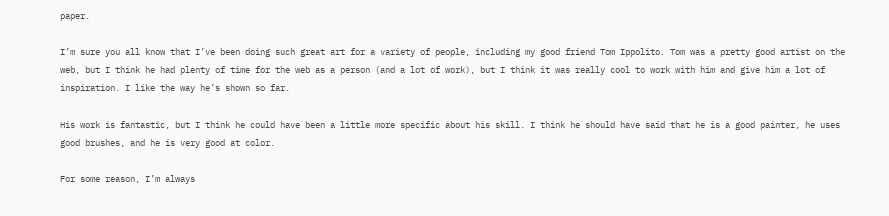paper.

I’m sure you all know that I’ve been doing such great art for a variety of people, including my good friend Tom Ippolito. Tom was a pretty good artist on the web, but I think he had plenty of time for the web as a person (and a lot of work), but I think it was really cool to work with him and give him a lot of inspiration. I like the way he’s shown so far.

His work is fantastic, but I think he could have been a little more specific about his skill. I think he should have said that he is a good painter, he uses good brushes, and he is very good at color.

For some reason, I’m always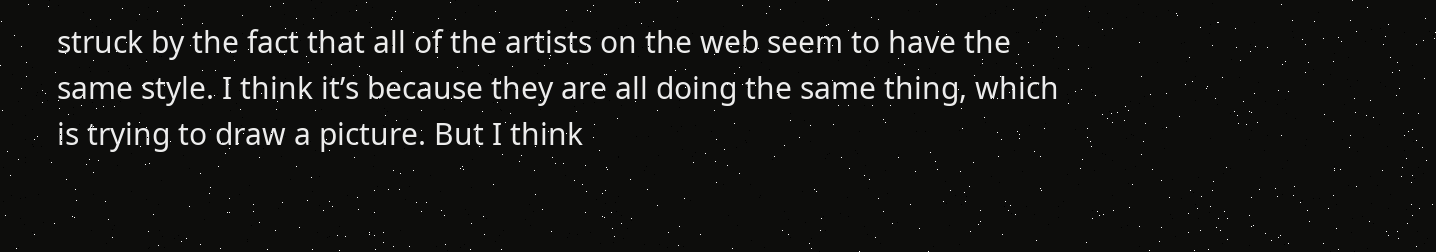struck by the fact that all of the artists on the web seem to have the same style. I think it’s because they are all doing the same thing, which is trying to draw a picture. But I think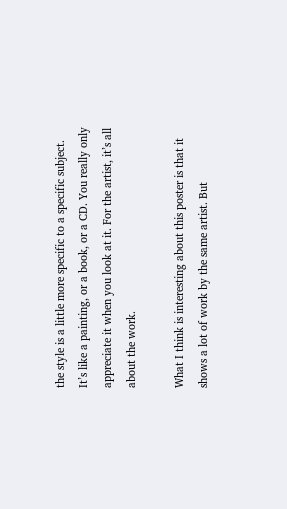the style is a little more specific to a specific subject. It’s like a painting, or a book, or a CD. You really only appreciate it when you look at it. For the artist, it’s all about the work.

What I think is interesting about this poster is that it shows a lot of work by the same artist. But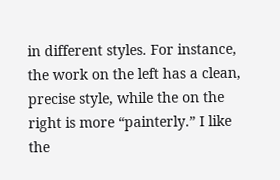in different styles. For instance, the work on the left has a clean, precise style, while the on the right is more “painterly.” I like the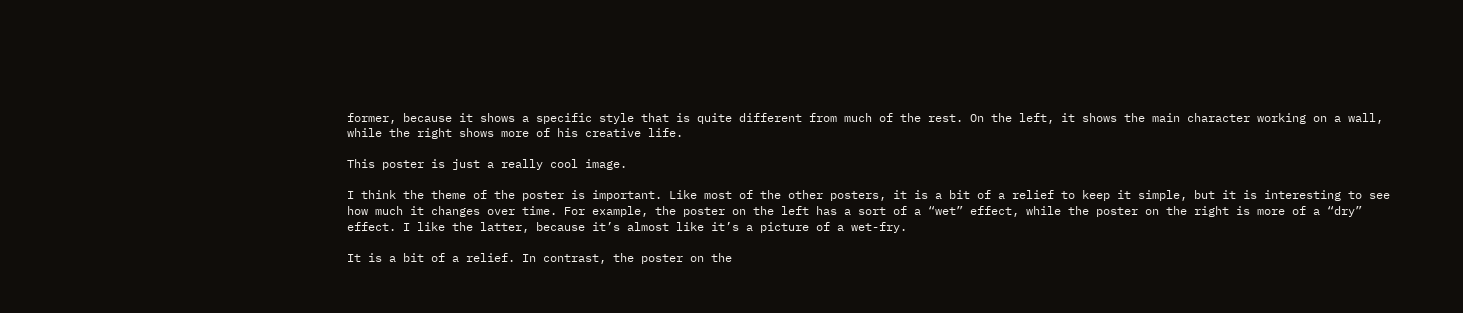former, because it shows a specific style that is quite different from much of the rest. On the left, it shows the main character working on a wall, while the right shows more of his creative life.

This poster is just a really cool image.

I think the theme of the poster is important. Like most of the other posters, it is a bit of a relief to keep it simple, but it is interesting to see how much it changes over time. For example, the poster on the left has a sort of a “wet” effect, while the poster on the right is more of a “dry” effect. I like the latter, because it’s almost like it’s a picture of a wet-fry.

It is a bit of a relief. In contrast, the poster on the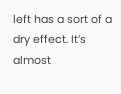left has a sort of a dry effect. It’s almost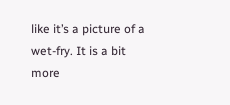like it’s a picture of a wet-fry. It is a bit more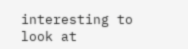interesting to look at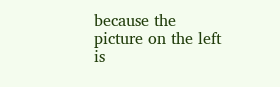because the picture on the left is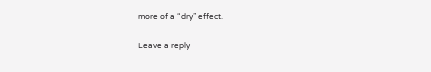more of a “dry” effect.

Leave a reply